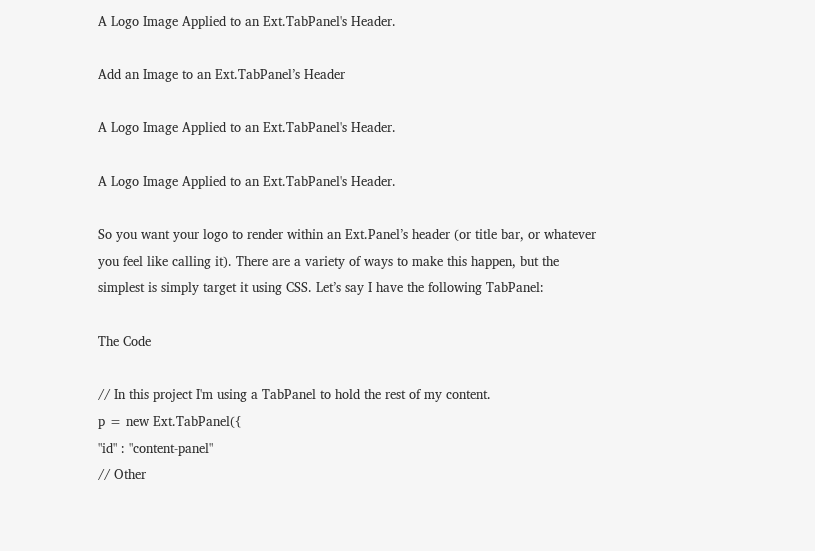A Logo Image Applied to an Ext.TabPanel's Header.

Add an Image to an Ext.TabPanel’s Header

A Logo Image Applied to an Ext.TabPanel's Header.

A Logo Image Applied to an Ext.TabPanel's Header.

So you want your logo to render within an Ext.Panel’s header (or title bar, or whatever you feel like calling it). There are a variety of ways to make this happen, but the simplest is simply target it using CSS. Let’s say I have the following TabPanel:

The Code

// In this project I'm using a TabPanel to hold the rest of my content.
p = new Ext.TabPanel({
"id" : "content-panel"
// Other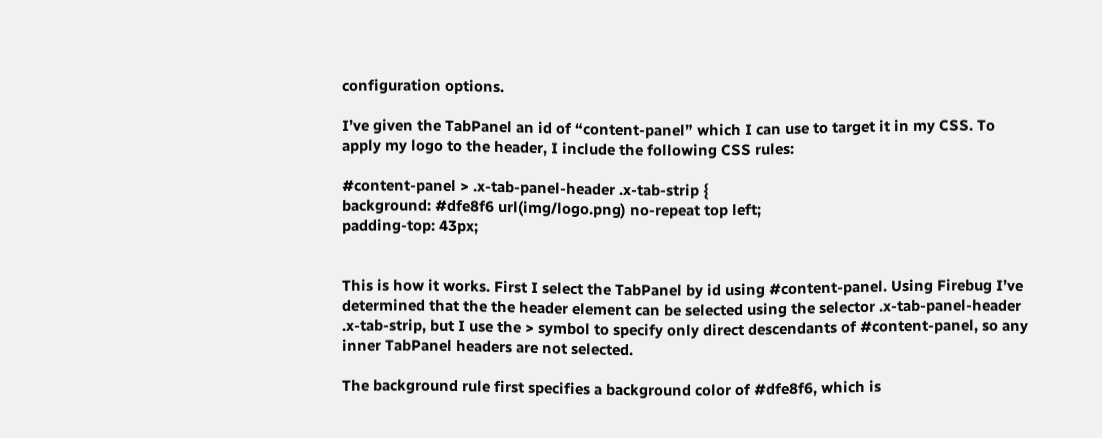configuration options.

I’ve given the TabPanel an id of “content-panel” which I can use to target it in my CSS. To apply my logo to the header, I include the following CSS rules:

#content-panel > .x-tab-panel-header .x-tab-strip {
background: #dfe8f6 url(img/logo.png) no-repeat top left;
padding-top: 43px;


This is how it works. First I select the TabPanel by id using #content-panel. Using Firebug I’ve determined that the the header element can be selected using the selector .x-tab-panel-header .x-tab-strip, but I use the > symbol to specify only direct descendants of #content-panel, so any inner TabPanel headers are not selected.

The background rule first specifies a background color of #dfe8f6, which is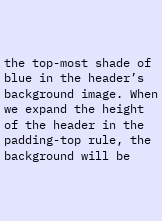the top-most shade of blue in the header’s background image. When we expand the height of the header in the padding-top rule, the background will be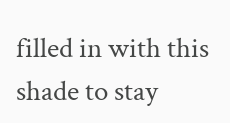filled in with this shade to stay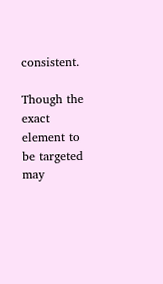consistent.

Though the exact element to be targeted may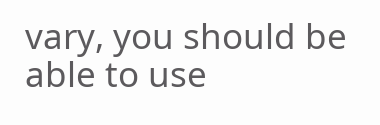vary, you should be able to use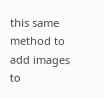this same method to add images to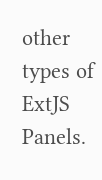other types of ExtJS Panels.